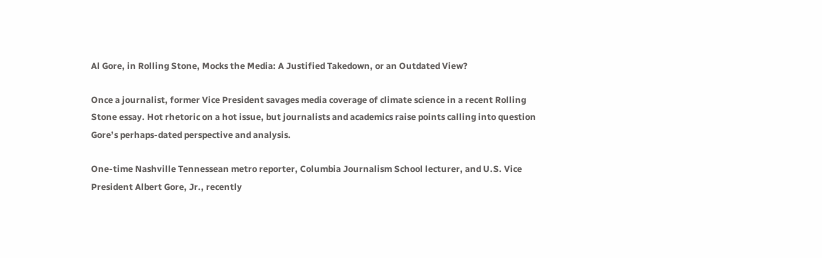Al Gore, in Rolling Stone, Mocks the Media: A Justified Takedown, or an Outdated View?

Once a journalist, former Vice President savages media coverage of climate science in a recent Rolling Stone essay. Hot rhetoric on a hot issue, but journalists and academics raise points calling into question Gore’s perhaps-dated perspective and analysis.

One-time Nashville Tennessean metro reporter, Columbia Journalism School lecturer, and U.S. Vice President Albert Gore, Jr., recently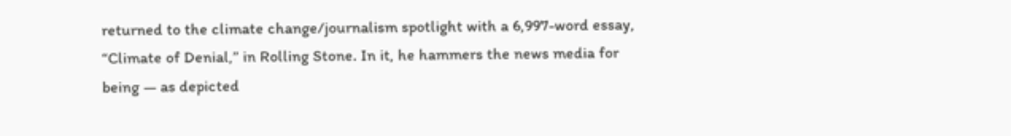returned to the climate change/journalism spotlight with a 6,997-word essay, “Climate of Denial,” in Rolling Stone. In it, he hammers the news media for being — as depicted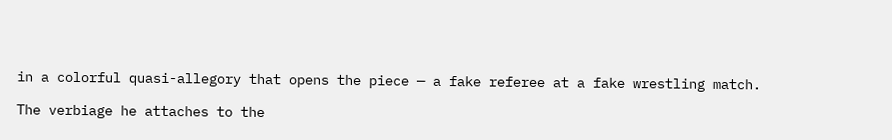in a colorful quasi-allegory that opens the piece — a fake referee at a fake wrestling match.

The verbiage he attaches to the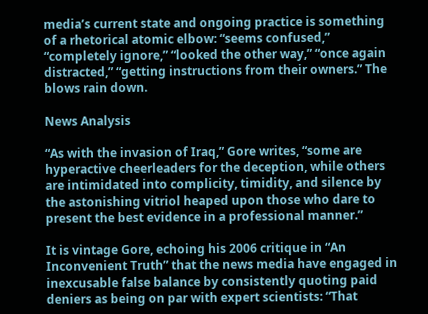media’s current state and ongoing practice is something of a rhetorical atomic elbow: “seems confused,” “completely ignore,” “looked the other way,” “once again distracted,” “getting instructions from their owners.” The blows rain down.

News Analysis

“As with the invasion of Iraq,” Gore writes, “some are hyperactive cheerleaders for the deception, while others are intimidated into complicity, timidity, and silence by the astonishing vitriol heaped upon those who dare to present the best evidence in a professional manner.”

It is vintage Gore, echoing his 2006 critique in “An Inconvenient Truth” that the news media have engaged in inexcusable false balance by consistently quoting paid deniers as being on par with expert scientists: “That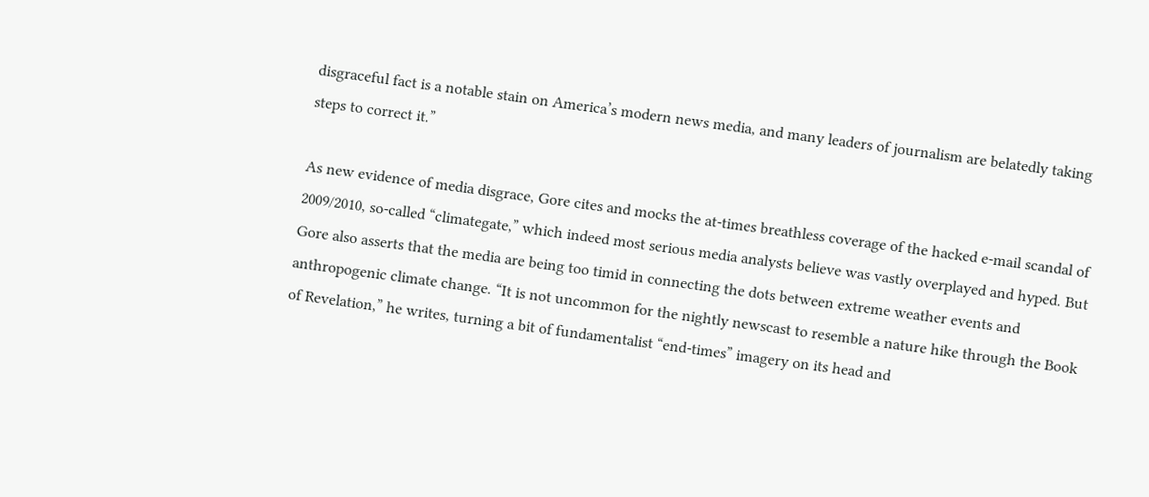disgraceful fact is a notable stain on America’s modern news media, and many leaders of journalism are belatedly taking steps to correct it.”

As new evidence of media disgrace, Gore cites and mocks the at-times breathless coverage of the hacked e-mail scandal of 2009/2010, so-called “climategate,” which indeed most serious media analysts believe was vastly overplayed and hyped. But Gore also asserts that the media are being too timid in connecting the dots between extreme weather events and anthropogenic climate change. “It is not uncommon for the nightly newscast to resemble a nature hike through the Book of Revelation,” he writes, turning a bit of fundamentalist “end-times” imagery on its head and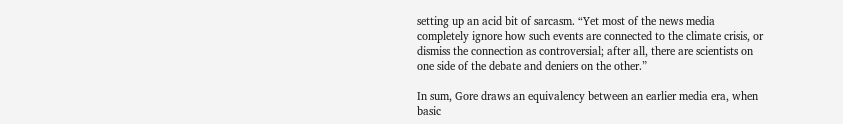setting up an acid bit of sarcasm. “Yet most of the news media completely ignore how such events are connected to the climate crisis, or dismiss the connection as controversial; after all, there are scientists on one side of the debate and deniers on the other.”

In sum, Gore draws an equivalency between an earlier media era, when basic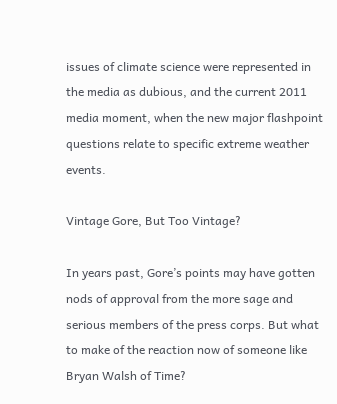issues of climate science were represented in the media as dubious, and the current 2011 media moment, when the new major flashpoint questions relate to specific extreme weather events.

Vintage Gore, But Too Vintage?

In years past, Gore’s points may have gotten nods of approval from the more sage and serious members of the press corps. But what to make of the reaction now of someone like Bryan Walsh of Time?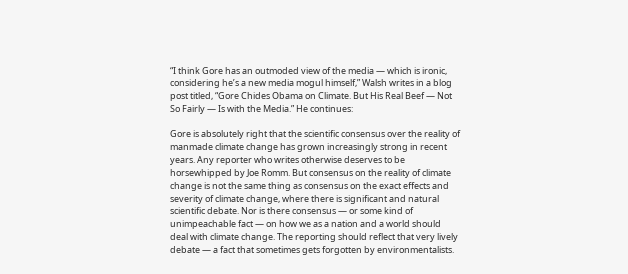“I think Gore has an outmoded view of the media — which is ironic, considering he’s a new media mogul himself,” Walsh writes in a blog post titled, “Gore Chides Obama on Climate. But His Real Beef — Not So Fairly — Is with the Media.” He continues:

Gore is absolutely right that the scientific consensus over the reality of manmade climate change has grown increasingly strong in recent years. Any reporter who writes otherwise deserves to be horsewhipped by Joe Romm. But consensus on the reality of climate change is not the same thing as consensus on the exact effects and severity of climate change, where there is significant and natural scientific debate. Nor is there consensus — or some kind of unimpeachable fact — on how we as a nation and a world should deal with climate change. The reporting should reflect that very lively debate — a fact that sometimes gets forgotten by environmentalists.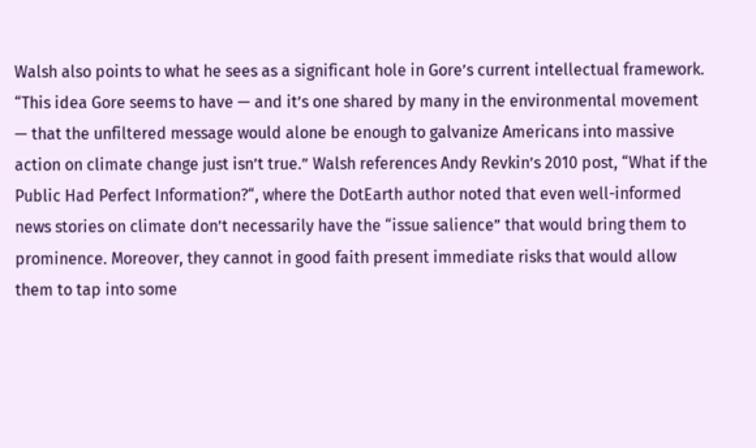Walsh also points to what he sees as a significant hole in Gore’s current intellectual framework. “This idea Gore seems to have — and it’s one shared by many in the environmental movement — that the unfiltered message would alone be enough to galvanize Americans into massive action on climate change just isn’t true.” Walsh references Andy Revkin’s 2010 post, “What if the Public Had Perfect Information?“, where the DotEarth author noted that even well-informed news stories on climate don’t necessarily have the “issue salience” that would bring them to prominence. Moreover, they cannot in good faith present immediate risks that would allow them to tap into some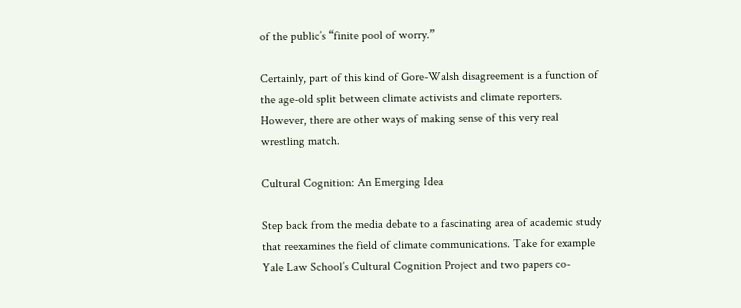of the public’s “finite pool of worry.”

Certainly, part of this kind of Gore-Walsh disagreement is a function of the age-old split between climate activists and climate reporters. However, there are other ways of making sense of this very real wrestling match.

Cultural Cognition: An Emerging Idea

Step back from the media debate to a fascinating area of academic study that reexamines the field of climate communications. Take for example Yale Law School’s Cultural Cognition Project and two papers co-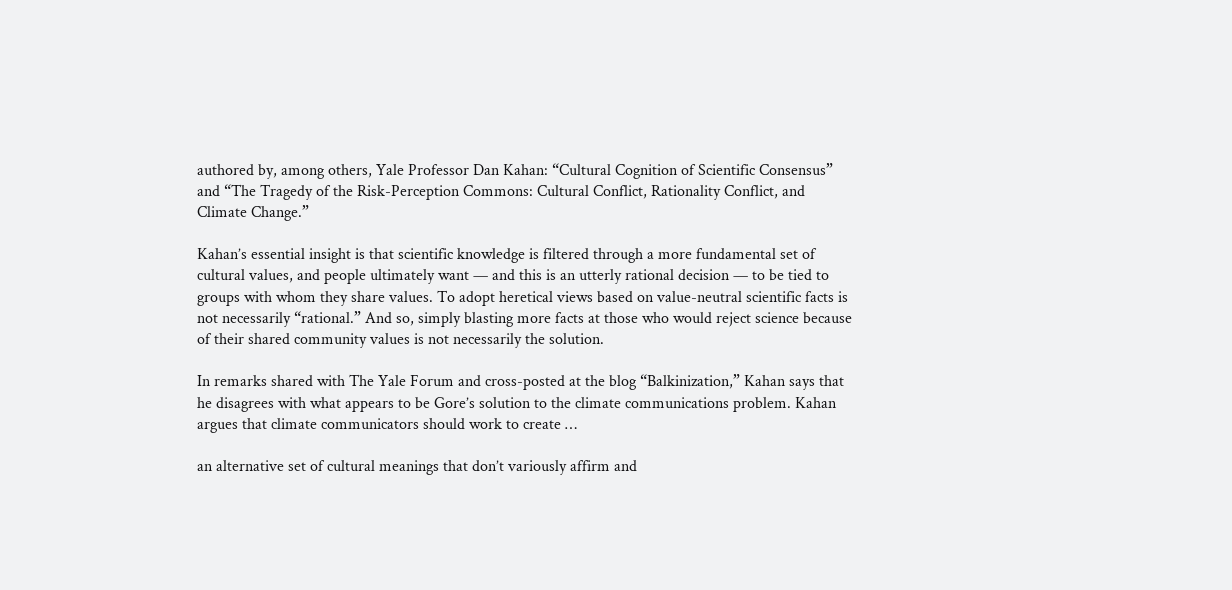authored by, among others, Yale Professor Dan Kahan: “Cultural Cognition of Scientific Consensus” and “The Tragedy of the Risk-Perception Commons: Cultural Conflict, Rationality Conflict, and Climate Change.”

Kahan’s essential insight is that scientific knowledge is filtered through a more fundamental set of cultural values, and people ultimately want — and this is an utterly rational decision — to be tied to groups with whom they share values. To adopt heretical views based on value-neutral scientific facts is not necessarily “rational.” And so, simply blasting more facts at those who would reject science because of their shared community values is not necessarily the solution.

In remarks shared with The Yale Forum and cross-posted at the blog “Balkinization,” Kahan says that he disagrees with what appears to be Gore’s solution to the climate communications problem. Kahan argues that climate communicators should work to create …

an alternative set of cultural meanings that don’t variously affirm and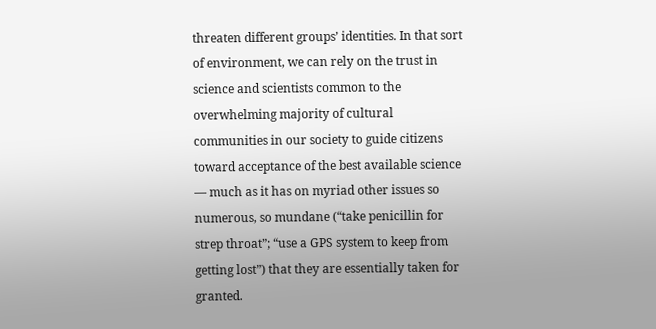threaten different groups’ identities. In that sort of environment, we can rely on the trust in science and scientists common to the overwhelming majority of cultural communities in our society to guide citizens toward acceptance of the best available science — much as it has on myriad other issues so numerous, so mundane (“take penicillin for strep throat”; “use a GPS system to keep from getting lost”) that they are essentially taken for granted.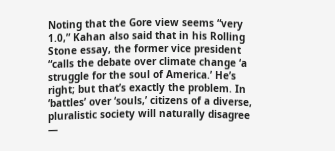Noting that the Gore view seems “very 1.0,” Kahan also said that in his Rolling Stone essay, the former vice president “calls the debate over climate change ‘a struggle for the soul of America.’ He’s right; but that’s exactly the problem. In ‘battles’ over ‘souls,’ citizens of a diverse, pluralistic society will naturally disagree —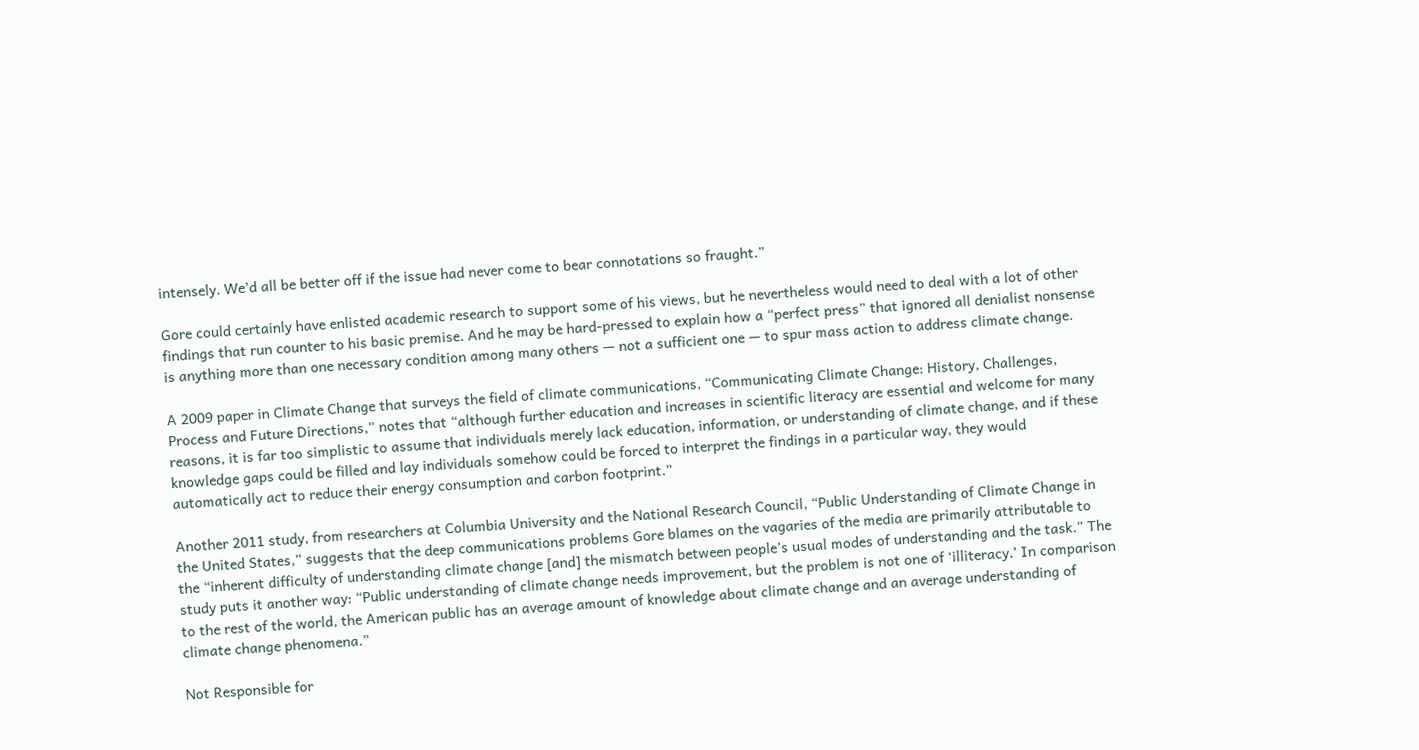intensely. We’d all be better off if the issue had never come to bear connotations so fraught.”

Gore could certainly have enlisted academic research to support some of his views, but he nevertheless would need to deal with a lot of other findings that run counter to his basic premise. And he may be hard-pressed to explain how a “perfect press” that ignored all denialist nonsense is anything more than one necessary condition among many others — not a sufficient one — to spur mass action to address climate change.

A 2009 paper in Climate Change that surveys the field of climate communications, “Communicating Climate Change: History, Challenges, Process and Future Directions,” notes that “although further education and increases in scientific literacy are essential and welcome for many reasons, it is far too simplistic to assume that individuals merely lack education, information, or understanding of climate change, and if these knowledge gaps could be filled and lay individuals somehow could be forced to interpret the findings in a particular way, they would automatically act to reduce their energy consumption and carbon footprint.”

Another 2011 study, from researchers at Columbia University and the National Research Council, “Public Understanding of Climate Change in the United States,” suggests that the deep communications problems Gore blames on the vagaries of the media are primarily attributable to the “inherent difficulty of understanding climate change [and] the mismatch between people’s usual modes of understanding and the task.” The study puts it another way: “Public understanding of climate change needs improvement, but the problem is not one of ‘illiteracy.’ In comparison to the rest of the world, the American public has an average amount of knowledge about climate change and an average understanding of climate change phenomena.”

Not Responsible for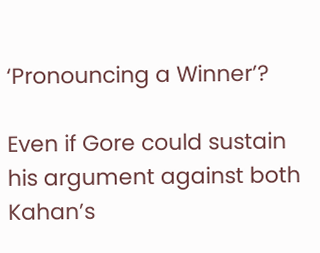‘Pronouncing a Winner’?

Even if Gore could sustain his argument against both Kahan’s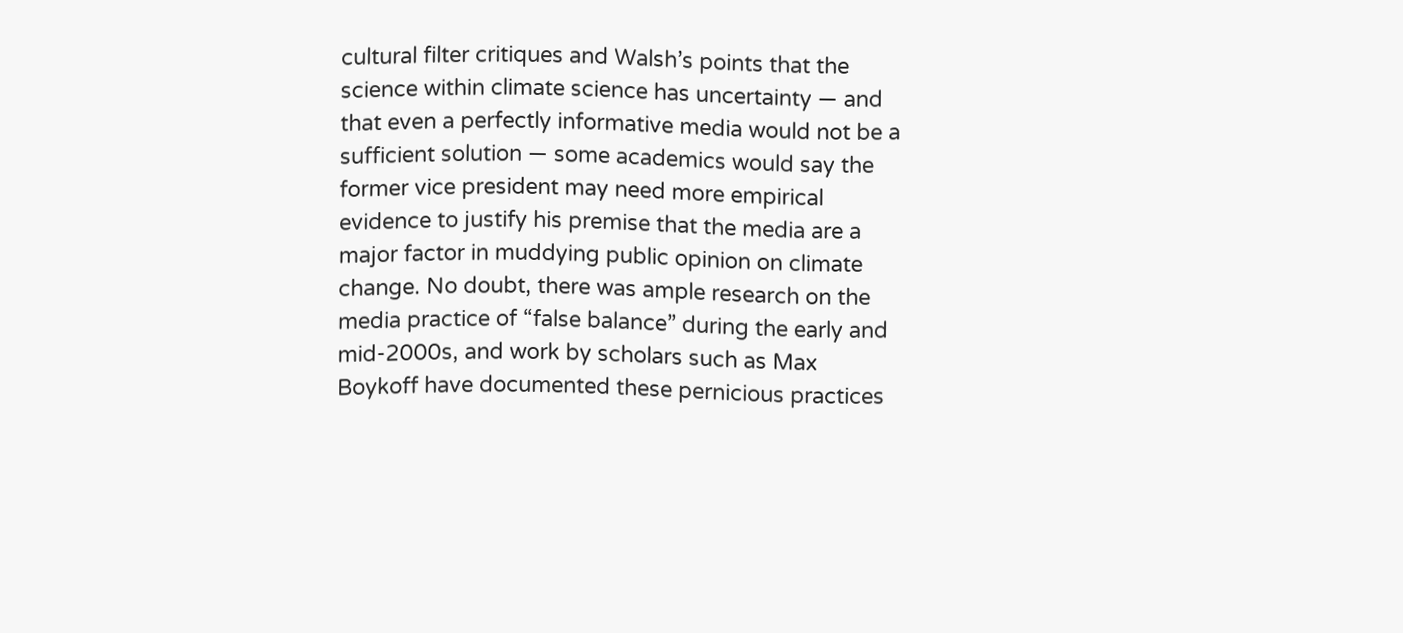cultural filter critiques and Walsh’s points that the science within climate science has uncertainty — and that even a perfectly informative media would not be a sufficient solution — some academics would say the former vice president may need more empirical evidence to justify his premise that the media are a major factor in muddying public opinion on climate change. No doubt, there was ample research on the media practice of “false balance” during the early and mid-2000s, and work by scholars such as Max Boykoff have documented these pernicious practices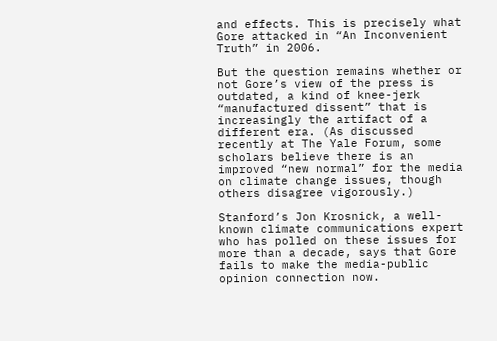and effects. This is precisely what Gore attacked in “An Inconvenient Truth” in 2006.

But the question remains whether or not Gore’s view of the press is outdated, a kind of knee-jerk “manufactured dissent” that is increasingly the artifact of a different era. (As discussed recently at The Yale Forum, some scholars believe there is an improved “new normal” for the media on climate change issues, though others disagree vigorously.)

Stanford’s Jon Krosnick, a well-known climate communications expert who has polled on these issues for more than a decade, says that Gore fails to make the media-public opinion connection now.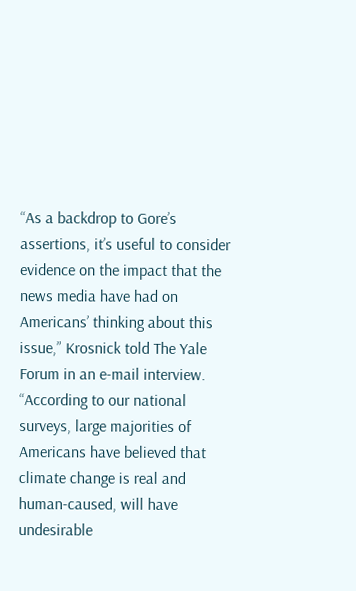“As a backdrop to Gore’s assertions, it’s useful to consider evidence on the impact that the news media have had on Americans’ thinking about this issue,” Krosnick told The Yale Forum in an e-mail interview. “According to our national surveys, large majorities of Americans have believed that climate change is real and human-caused, will have undesirable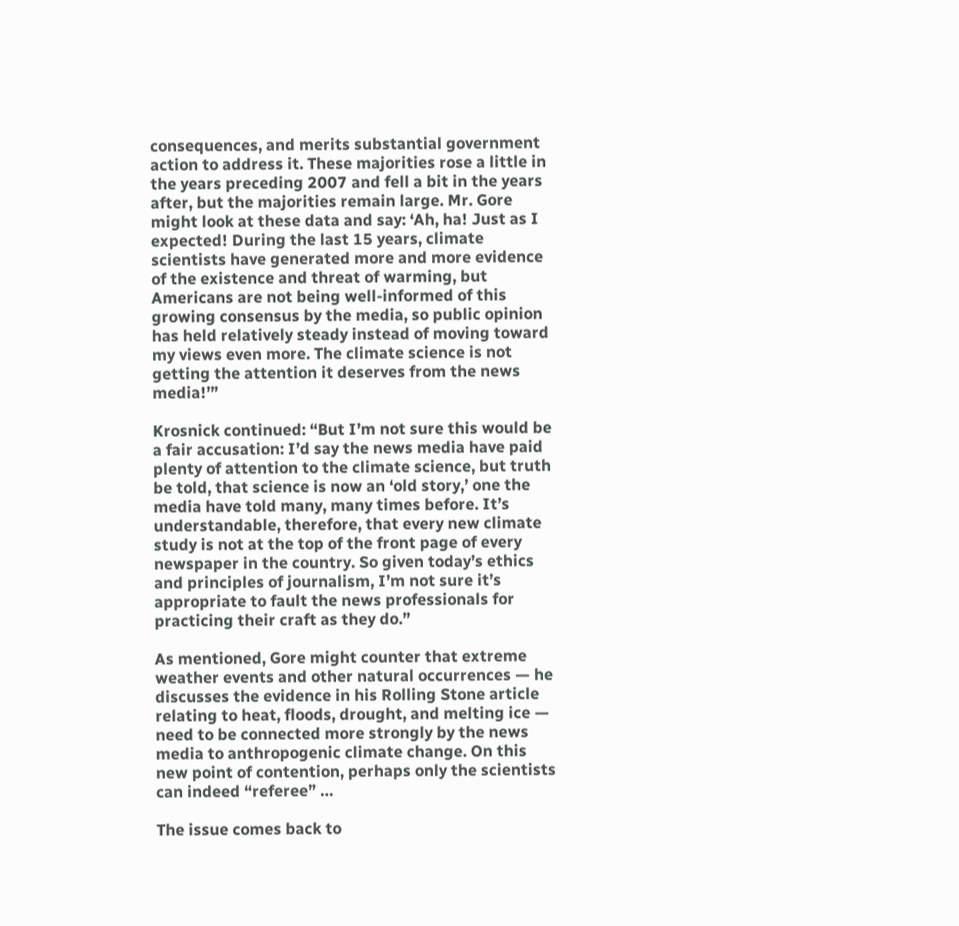consequences, and merits substantial government action to address it. These majorities rose a little in the years preceding 2007 and fell a bit in the years after, but the majorities remain large. Mr. Gore might look at these data and say: ‘Ah, ha! Just as I expected! During the last 15 years, climate scientists have generated more and more evidence of the existence and threat of warming, but Americans are not being well-informed of this growing consensus by the media, so public opinion has held relatively steady instead of moving toward my views even more. The climate science is not getting the attention it deserves from the news media!’”

Krosnick continued: “But I’m not sure this would be a fair accusation: I’d say the news media have paid plenty of attention to the climate science, but truth be told, that science is now an ‘old story,’ one the media have told many, many times before. It’s understandable, therefore, that every new climate study is not at the top of the front page of every newspaper in the country. So given today’s ethics and principles of journalism, I’m not sure it’s appropriate to fault the news professionals for practicing their craft as they do.”

As mentioned, Gore might counter that extreme weather events and other natural occurrences — he discusses the evidence in his Rolling Stone article relating to heat, floods, drought, and melting ice — need to be connected more strongly by the news media to anthropogenic climate change. On this new point of contention, perhaps only the scientists can indeed “referee” …

The issue comes back to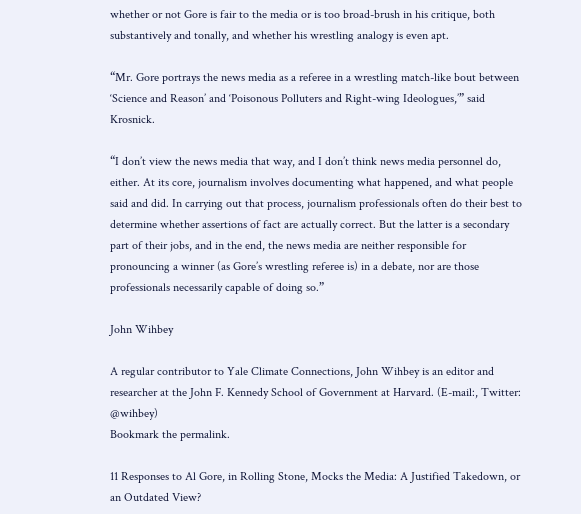whether or not Gore is fair to the media or is too broad-brush in his critique, both substantively and tonally, and whether his wrestling analogy is even apt.

“Mr. Gore portrays the news media as a referee in a wrestling match-like bout between ‘Science and Reason’ and ‘Poisonous Polluters and Right-wing Ideologues,’” said Krosnick.

“I don’t view the news media that way, and I don’t think news media personnel do, either. At its core, journalism involves documenting what happened, and what people said and did. In carrying out that process, journalism professionals often do their best to determine whether assertions of fact are actually correct. But the latter is a secondary part of their jobs, and in the end, the news media are neither responsible for pronouncing a winner (as Gore’s wrestling referee is) in a debate, nor are those professionals necessarily capable of doing so.”

John Wihbey

A regular contributor to Yale Climate Connections, John Wihbey is an editor and researcher at the John F. Kennedy School of Government at Harvard. (E-mail:, Twitter: @wihbey)
Bookmark the permalink.

11 Responses to Al Gore, in Rolling Stone, Mocks the Media: A Justified Takedown, or an Outdated View?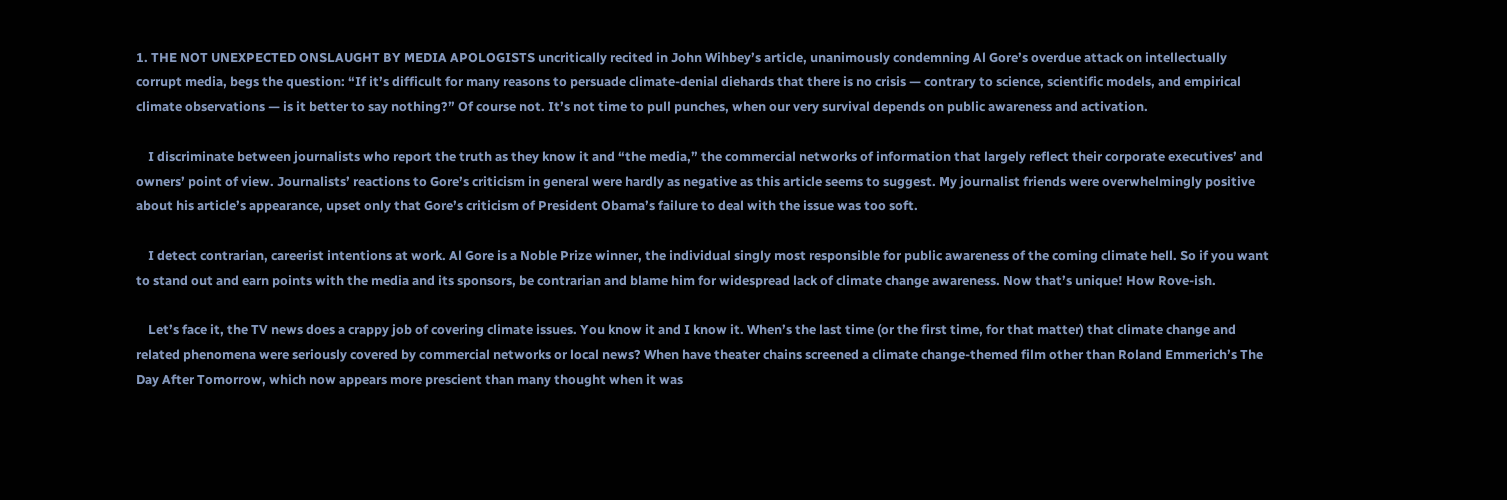1. THE NOT UNEXPECTED ONSLAUGHT BY MEDIA APOLOGISTS uncritically recited in John Wihbey’s article, unanimously condemning Al Gore’s overdue attack on intellectually corrupt media, begs the question: “If it’s difficult for many reasons to persuade climate-denial diehards that there is no crisis — contrary to science, scientific models, and empirical climate observations — is it better to say nothing?” Of course not. It’s not time to pull punches, when our very survival depends on public awareness and activation.

    I discriminate between journalists who report the truth as they know it and “the media,” the commercial networks of information that largely reflect their corporate executives’ and owners’ point of view. Journalists’ reactions to Gore’s criticism in general were hardly as negative as this article seems to suggest. My journalist friends were overwhelmingly positive about his article’s appearance, upset only that Gore’s criticism of President Obama’s failure to deal with the issue was too soft.

    I detect contrarian, careerist intentions at work. Al Gore is a Noble Prize winner, the individual singly most responsible for public awareness of the coming climate hell. So if you want to stand out and earn points with the media and its sponsors, be contrarian and blame him for widespread lack of climate change awareness. Now that’s unique! How Rove-ish.

    Let’s face it, the TV news does a crappy job of covering climate issues. You know it and I know it. When’s the last time (or the first time, for that matter) that climate change and related phenomena were seriously covered by commercial networks or local news? When have theater chains screened a climate change-themed film other than Roland Emmerich’s The Day After Tomorrow, which now appears more prescient than many thought when it was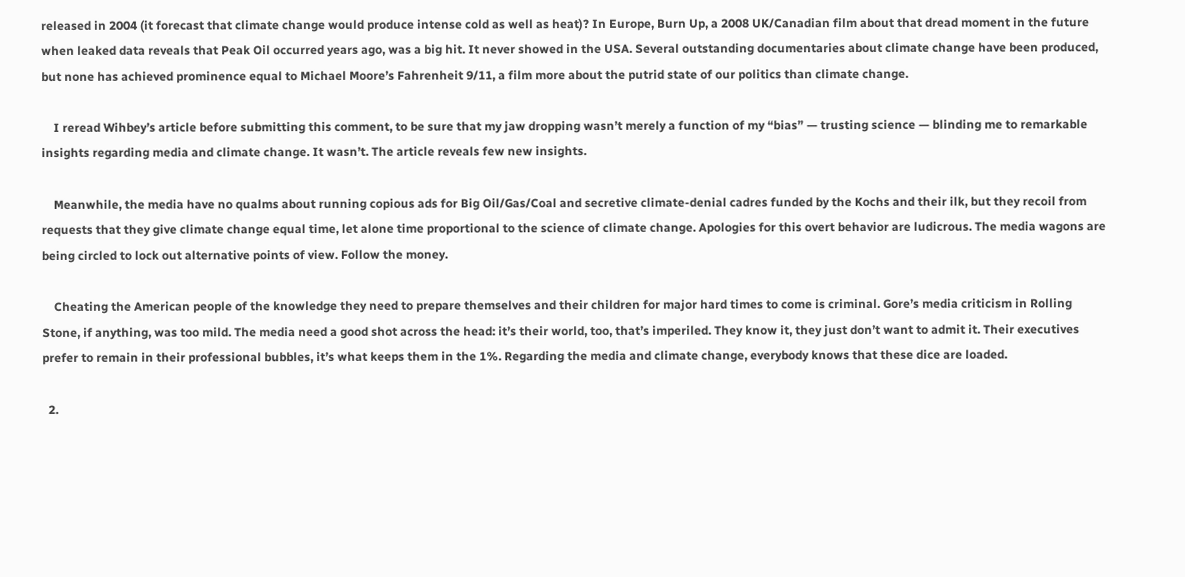released in 2004 (it forecast that climate change would produce intense cold as well as heat)? In Europe, Burn Up, a 2008 UK/Canadian film about that dread moment in the future when leaked data reveals that Peak Oil occurred years ago, was a big hit. It never showed in the USA. Several outstanding documentaries about climate change have been produced, but none has achieved prominence equal to Michael Moore’s Fahrenheit 9/11, a film more about the putrid state of our politics than climate change.

    I reread Wihbey’s article before submitting this comment, to be sure that my jaw dropping wasn’t merely a function of my “bias” — trusting science — blinding me to remarkable insights regarding media and climate change. It wasn’t. The article reveals few new insights.

    Meanwhile, the media have no qualms about running copious ads for Big Oil/Gas/Coal and secretive climate-denial cadres funded by the Kochs and their ilk, but they recoil from requests that they give climate change equal time, let alone time proportional to the science of climate change. Apologies for this overt behavior are ludicrous. The media wagons are being circled to lock out alternative points of view. Follow the money.

    Cheating the American people of the knowledge they need to prepare themselves and their children for major hard times to come is criminal. Gore’s media criticism in Rolling Stone, if anything, was too mild. The media need a good shot across the head: it’s their world, too, that’s imperiled. They know it, they just don’t want to admit it. Their executives prefer to remain in their professional bubbles, it’s what keeps them in the 1%. Regarding the media and climate change, everybody knows that these dice are loaded.

  2.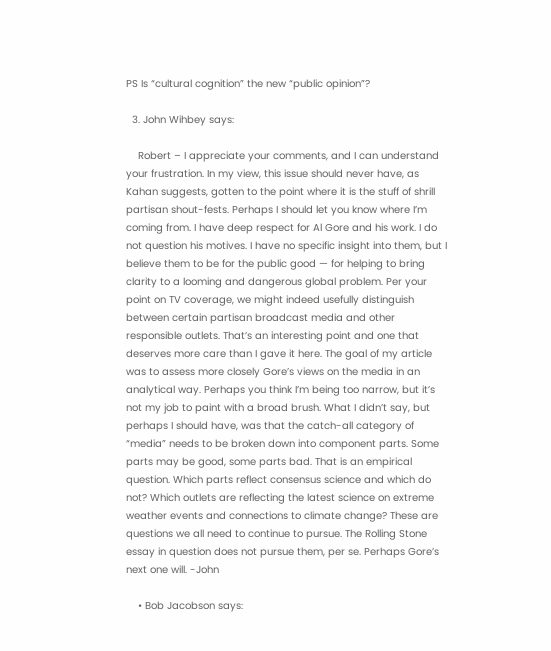PS Is “cultural cognition” the new “public opinion”?

  3. John Wihbey says:

    Robert – I appreciate your comments, and I can understand your frustration. In my view, this issue should never have, as Kahan suggests, gotten to the point where it is the stuff of shrill partisan shout-fests. Perhaps I should let you know where I’m coming from. I have deep respect for Al Gore and his work. I do not question his motives. I have no specific insight into them, but I believe them to be for the public good — for helping to bring clarity to a looming and dangerous global problem. Per your point on TV coverage, we might indeed usefully distinguish between certain partisan broadcast media and other responsible outlets. That’s an interesting point and one that deserves more care than I gave it here. The goal of my article was to assess more closely Gore’s views on the media in an analytical way. Perhaps you think I’m being too narrow, but it’s not my job to paint with a broad brush. What I didn’t say, but perhaps I should have, was that the catch-all category of “media” needs to be broken down into component parts. Some parts may be good, some parts bad. That is an empirical question. Which parts reflect consensus science and which do not? Which outlets are reflecting the latest science on extreme weather events and connections to climate change? These are questions we all need to continue to pursue. The Rolling Stone essay in question does not pursue them, per se. Perhaps Gore’s next one will. -John

    • Bob Jacobson says: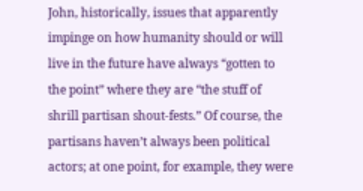John, historically, issues that apparently impinge on how humanity should or will live in the future have always “gotten to the point” where they are “the stuff of shrill partisan shout-fests.” Of course, the partisans haven’t always been political actors; at one point, for example, they were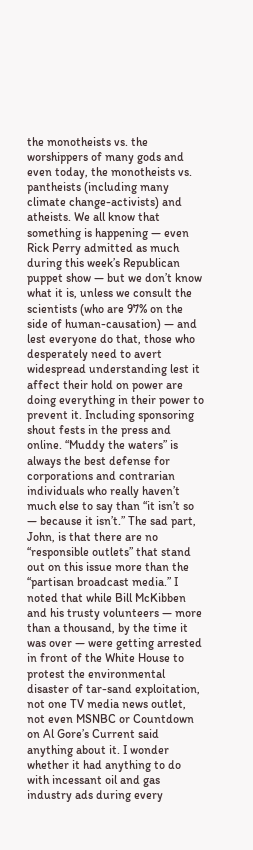the monotheists vs. the worshippers of many gods and even today, the monotheists vs. pantheists (including many climate change-activists) and atheists. We all know that something is happening — even Rick Perry admitted as much during this week’s Republican puppet show — but we don’t know what it is, unless we consult the scientists (who are 97% on the side of human-causation) — and lest everyone do that, those who desperately need to avert widespread understanding lest it affect their hold on power are doing everything in their power to prevent it. Including sponsoring shout fests in the press and online. “Muddy the waters” is always the best defense for corporations and contrarian individuals who really haven’t much else to say than “it isn’t so — because it isn’t.” The sad part, John, is that there are no “responsible outlets” that stand out on this issue more than the “partisan broadcast media.” I noted that while Bill McKibben and his trusty volunteers — more than a thousand, by the time it was over — were getting arrested in front of the White House to protest the environmental disaster of tar-sand exploitation, not one TV media news outlet, not even MSNBC or Countdown on Al Gore’s Current said anything about it. I wonder whether it had anything to do with incessant oil and gas industry ads during every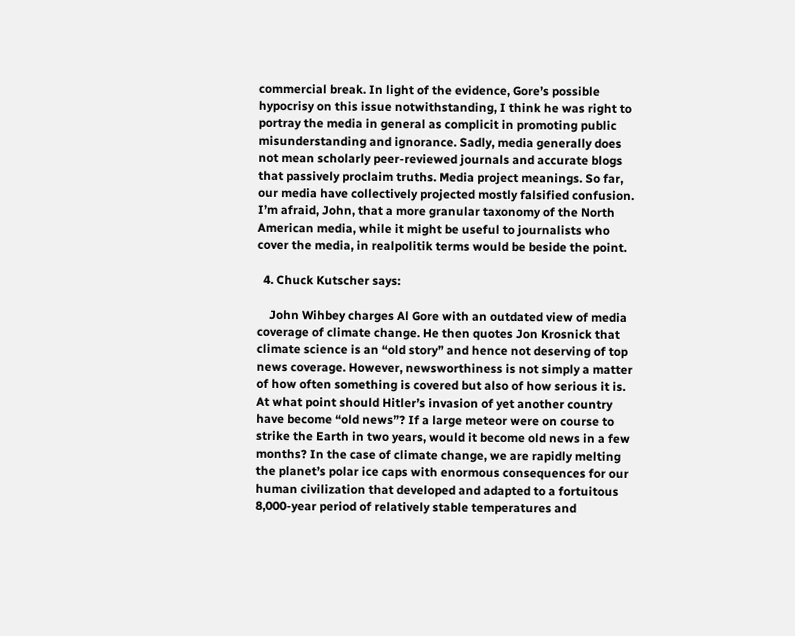commercial break. In light of the evidence, Gore’s possible hypocrisy on this issue notwithstanding, I think he was right to portray the media in general as complicit in promoting public misunderstanding and ignorance. Sadly, media generally does not mean scholarly peer-reviewed journals and accurate blogs that passively proclaim truths. Media project meanings. So far, our media have collectively projected mostly falsified confusion. I’m afraid, John, that a more granular taxonomy of the North American media, while it might be useful to journalists who cover the media, in realpolitik terms would be beside the point.

  4. Chuck Kutscher says:

    John Wihbey charges Al Gore with an outdated view of media coverage of climate change. He then quotes Jon Krosnick that climate science is an “old story” and hence not deserving of top news coverage. However, newsworthiness is not simply a matter of how often something is covered but also of how serious it is. At what point should Hitler’s invasion of yet another country have become “old news”? If a large meteor were on course to strike the Earth in two years, would it become old news in a few months? In the case of climate change, we are rapidly melting the planet’s polar ice caps with enormous consequences for our human civilization that developed and adapted to a fortuitous 8,000-year period of relatively stable temperatures and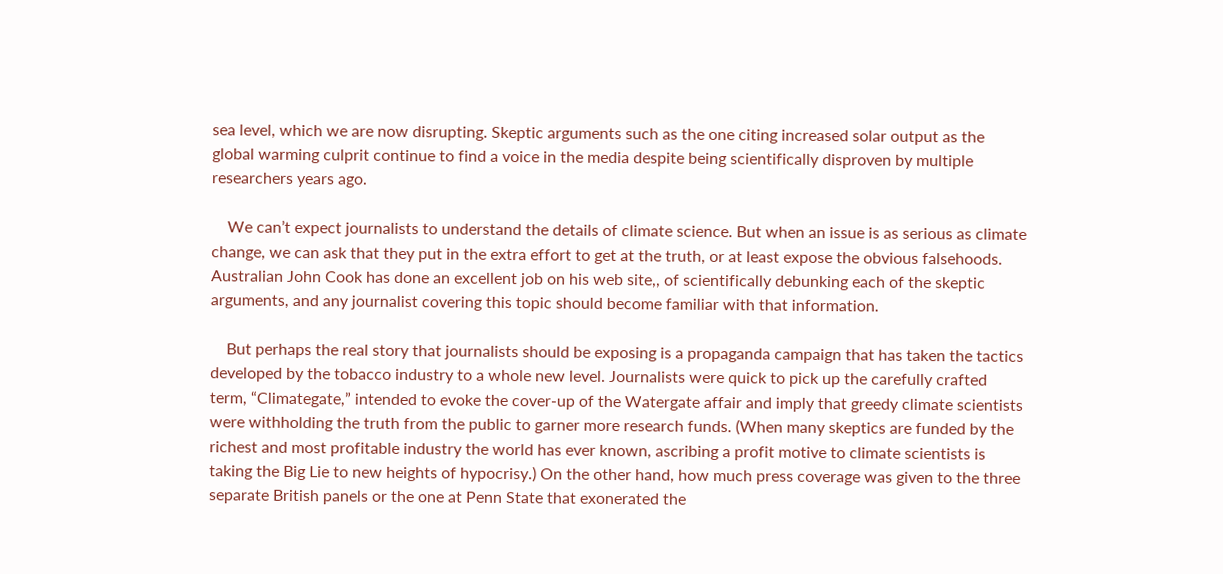sea level, which we are now disrupting. Skeptic arguments such as the one citing increased solar output as the global warming culprit continue to find a voice in the media despite being scientifically disproven by multiple researchers years ago.

    We can’t expect journalists to understand the details of climate science. But when an issue is as serious as climate change, we can ask that they put in the extra effort to get at the truth, or at least expose the obvious falsehoods. Australian John Cook has done an excellent job on his web site,, of scientifically debunking each of the skeptic arguments, and any journalist covering this topic should become familiar with that information.

    But perhaps the real story that journalists should be exposing is a propaganda campaign that has taken the tactics developed by the tobacco industry to a whole new level. Journalists were quick to pick up the carefully crafted term, “Climategate,” intended to evoke the cover-up of the Watergate affair and imply that greedy climate scientists were withholding the truth from the public to garner more research funds. (When many skeptics are funded by the richest and most profitable industry the world has ever known, ascribing a profit motive to climate scientists is taking the Big Lie to new heights of hypocrisy.) On the other hand, how much press coverage was given to the three separate British panels or the one at Penn State that exonerated the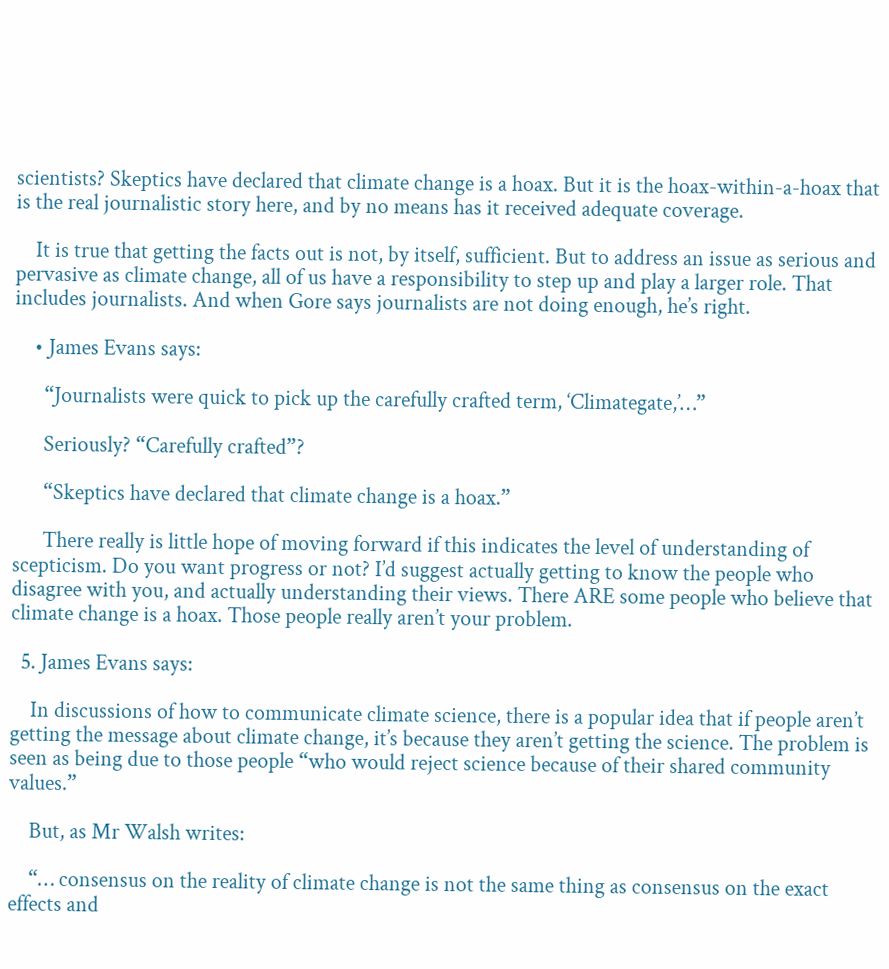scientists? Skeptics have declared that climate change is a hoax. But it is the hoax-within-a-hoax that is the real journalistic story here, and by no means has it received adequate coverage.

    It is true that getting the facts out is not, by itself, sufficient. But to address an issue as serious and pervasive as climate change, all of us have a responsibility to step up and play a larger role. That includes journalists. And when Gore says journalists are not doing enough, he’s right.

    • James Evans says:

      “Journalists were quick to pick up the carefully crafted term, ‘Climategate,’…”

      Seriously? “Carefully crafted”?

      “Skeptics have declared that climate change is a hoax.”

      There really is little hope of moving forward if this indicates the level of understanding of scepticism. Do you want progress or not? I’d suggest actually getting to know the people who disagree with you, and actually understanding their views. There ARE some people who believe that climate change is a hoax. Those people really aren’t your problem.

  5. James Evans says:

    In discussions of how to communicate climate science, there is a popular idea that if people aren’t getting the message about climate change, it’s because they aren’t getting the science. The problem is seen as being due to those people “who would reject science because of their shared community values.”

    But, as Mr Walsh writes:

    “… consensus on the reality of climate change is not the same thing as consensus on the exact effects and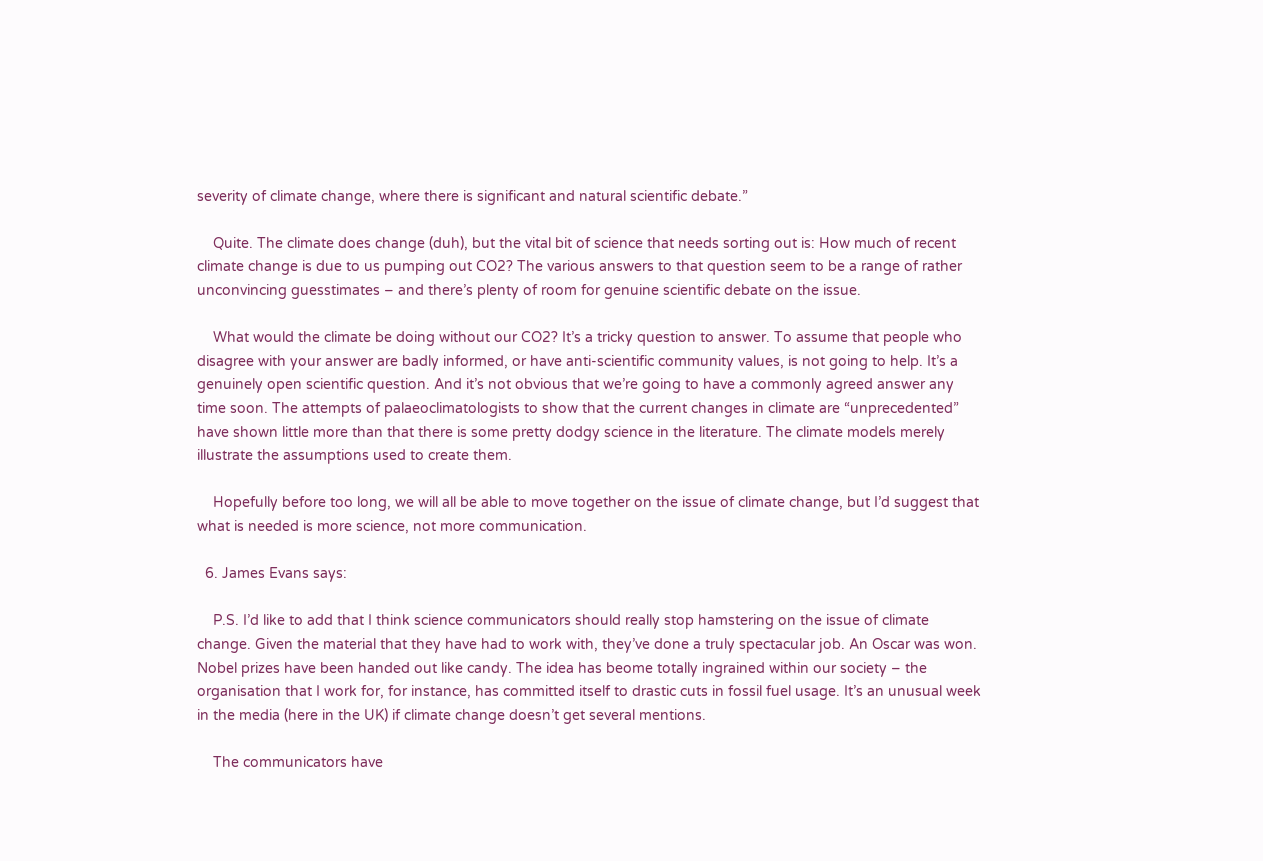severity of climate change, where there is significant and natural scientific debate.”

    Quite. The climate does change (duh), but the vital bit of science that needs sorting out is: How much of recent climate change is due to us pumping out CO2? The various answers to that question seem to be a range of rather unconvincing guesstimates – and there’s plenty of room for genuine scientific debate on the issue.

    What would the climate be doing without our CO2? It’s a tricky question to answer. To assume that people who disagree with your answer are badly informed, or have anti-scientific community values, is not going to help. It’s a genuinely open scientific question. And it’s not obvious that we’re going to have a commonly agreed answer any time soon. The attempts of palaeoclimatologists to show that the current changes in climate are “unprecedented” have shown little more than that there is some pretty dodgy science in the literature. The climate models merely illustrate the assumptions used to create them.

    Hopefully before too long, we will all be able to move together on the issue of climate change, but I’d suggest that what is needed is more science, not more communication.

  6. James Evans says:

    P.S. I’d like to add that I think science communicators should really stop hamstering on the issue of climate change. Given the material that they have had to work with, they’ve done a truly spectacular job. An Oscar was won. Nobel prizes have been handed out like candy. The idea has beome totally ingrained within our society – the organisation that I work for, for instance, has committed itself to drastic cuts in fossil fuel usage. It’s an unusual week in the media (here in the UK) if climate change doesn’t get several mentions.

    The communicators have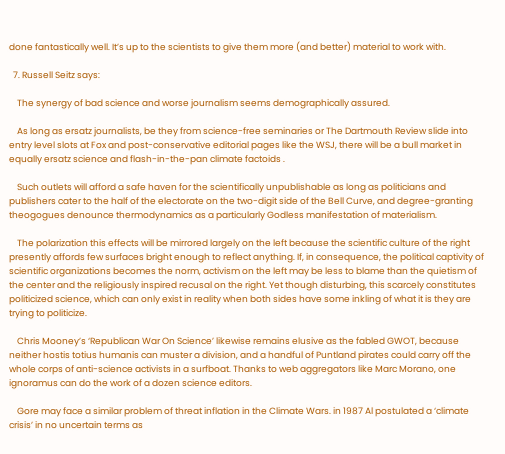done fantastically well. It’s up to the scientists to give them more (and better) material to work with.

  7. Russell Seitz says:

    The synergy of bad science and worse journalism seems demographically assured.

    As long as ersatz journalists, be they from science-free seminaries or The Dartmouth Review slide into entry level slots at Fox and post-conservative editorial pages like the WSJ, there will be a bull market in equally ersatz science and flash-in-the-pan climate factoids .

    Such outlets will afford a safe haven for the scientifically unpublishable as long as politicians and publishers cater to the half of the electorate on the two-digit side of the Bell Curve, and degree-granting theogogues denounce thermodynamics as a particularly Godless manifestation of materialism.

    The polarization this effects will be mirrored largely on the left because the scientific culture of the right presently affords few surfaces bright enough to reflect anything. If, in consequence, the political captivity of scientific organizations becomes the norm, activism on the left may be less to blame than the quietism of the center and the religiously inspired recusal on the right. Yet though disturbing, this scarcely constitutes politicized science, which can only exist in reality when both sides have some inkling of what it is they are trying to politicize.

    Chris Mooney’s ‘Republican War On Science’ likewise remains elusive as the fabled GWOT, because neither hostis totius humanis can muster a division, and a handful of Puntland pirates could carry off the whole corps of anti-science activists in a surfboat. Thanks to web aggregators like Marc Morano, one ignoramus can do the work of a dozen science editors.

    Gore may face a similar problem of threat inflation in the Climate Wars. in 1987 Al postulated a ‘climate crisis’ in no uncertain terms as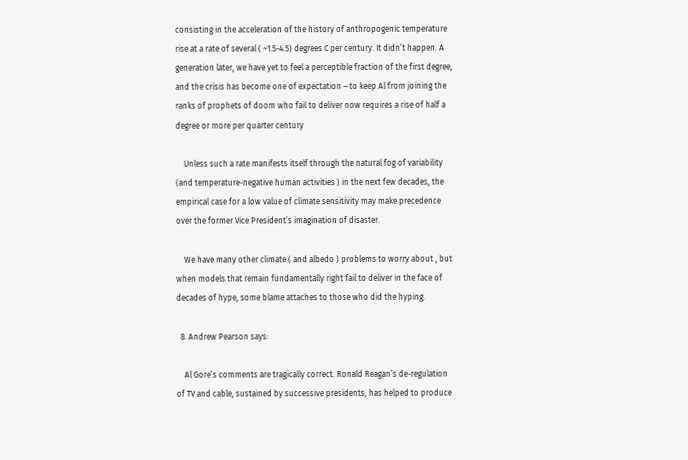consisting in the acceleration of the history of anthropogenic temperature rise at a rate of several ( ~1.5-4.5) degrees C per century. It didn’t happen. A generation later, we have yet to feel a perceptible fraction of the first degree, and the crisis has become one of expectation – to keep Al from joining the ranks of prophets of doom who fail to deliver now requires a rise of half a degree or more per quarter century

    Unless such a rate manifests itself through the natural fog of variability (and temperature-negative human activities ) in the next few decades, the empirical case for a low value of climate sensitivity may make precedence over the former Vice President’s imagination of disaster.

    We have many other climate ( and albedo ) problems to worry about , but when models that remain fundamentally right fail to deliver in the face of decades of hype, some blame attaches to those who did the hyping.

  8. Andrew Pearson says:

    Al Gore’s comments are tragically correct. Ronald Reagan’s de-regulation of TV and cable, sustained by successive presidents, has helped to produce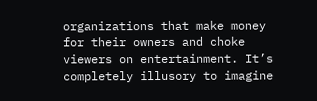organizations that make money for their owners and choke viewers on entertainment. It’s completely illusory to imagine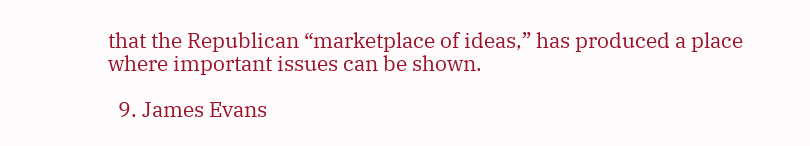that the Republican “marketplace of ideas,” has produced a place where important issues can be shown.

  9. James Evans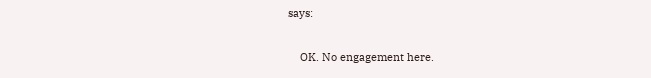says:

    OK. No engagement here.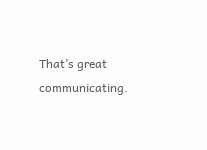That’s great communicating.